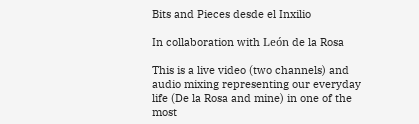Bits and Pieces desde el Inxilio

In collaboration with León de la Rosa

This is a live video (two channels) and audio mixing representing our everyday life (De la Rosa and mine) in one of the most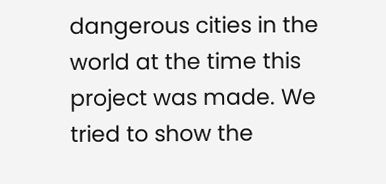dangerous cities in the world at the time this project was made. We tried to show the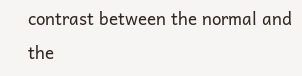contrast between the normal and the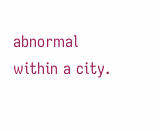abnormal within a city.